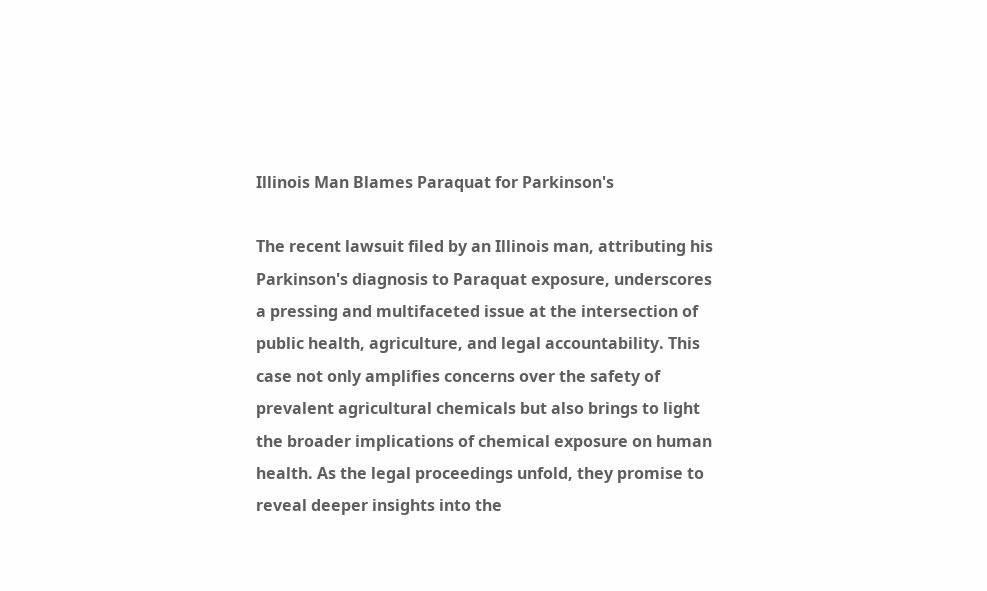Illinois Man Blames Paraquat for Parkinson's

The recent lawsuit filed by an Illinois man, attributing his Parkinson's diagnosis to Paraquat exposure, underscores a pressing and multifaceted issue at the intersection of public health, agriculture, and legal accountability. This case not only amplifies concerns over the safety of prevalent agricultural chemicals but also brings to light the broader implications of chemical exposure on human health. As the legal proceedings unfold, they promise to reveal deeper insights into the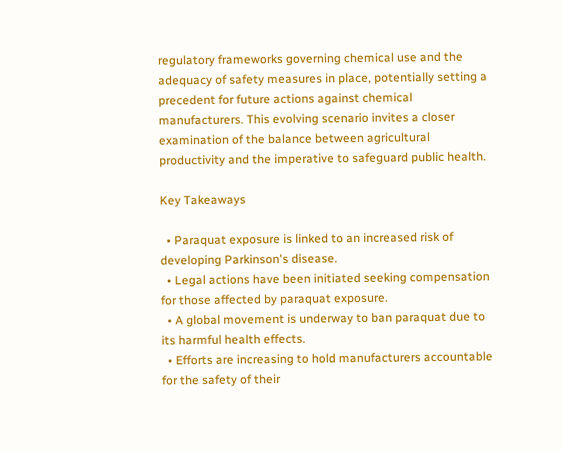regulatory frameworks governing chemical use and the adequacy of safety measures in place, potentially setting a precedent for future actions against chemical manufacturers. This evolving scenario invites a closer examination of the balance between agricultural productivity and the imperative to safeguard public health.

Key Takeaways

  • Paraquat exposure is linked to an increased risk of developing Parkinson's disease.
  • Legal actions have been initiated seeking compensation for those affected by paraquat exposure.
  • A global movement is underway to ban paraquat due to its harmful health effects.
  • Efforts are increasing to hold manufacturers accountable for the safety of their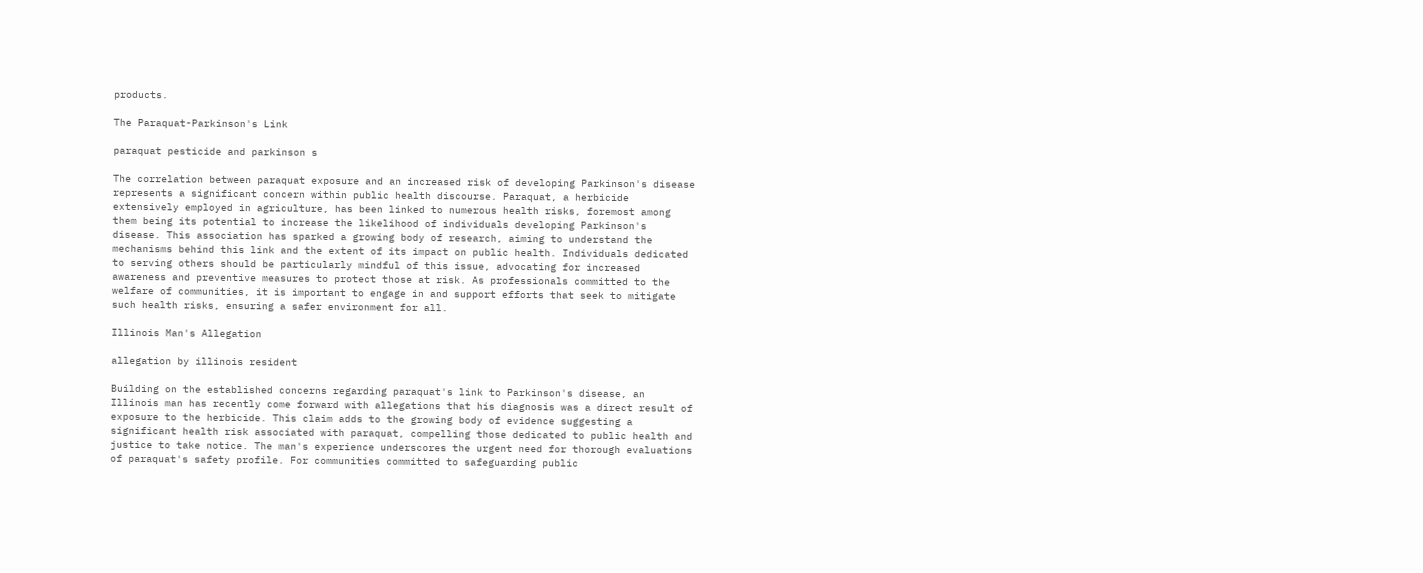products.

The Paraquat-Parkinson's Link

paraquat pesticide and parkinson s

The correlation between paraquat exposure and an increased risk of developing Parkinson's disease represents a significant concern within public health discourse. Paraquat, a herbicide extensively employed in agriculture, has been linked to numerous health risks, foremost among them being its potential to increase the likelihood of individuals developing Parkinson's disease. This association has sparked a growing body of research, aiming to understand the mechanisms behind this link and the extent of its impact on public health. Individuals dedicated to serving others should be particularly mindful of this issue, advocating for increased awareness and preventive measures to protect those at risk. As professionals committed to the welfare of communities, it is important to engage in and support efforts that seek to mitigate such health risks, ensuring a safer environment for all.

Illinois Man's Allegation

allegation by illinois resident

Building on the established concerns regarding paraquat's link to Parkinson's disease, an Illinois man has recently come forward with allegations that his diagnosis was a direct result of exposure to the herbicide. This claim adds to the growing body of evidence suggesting a significant health risk associated with paraquat, compelling those dedicated to public health and justice to take notice. The man's experience underscores the urgent need for thorough evaluations of paraquat's safety profile. For communities committed to safeguarding public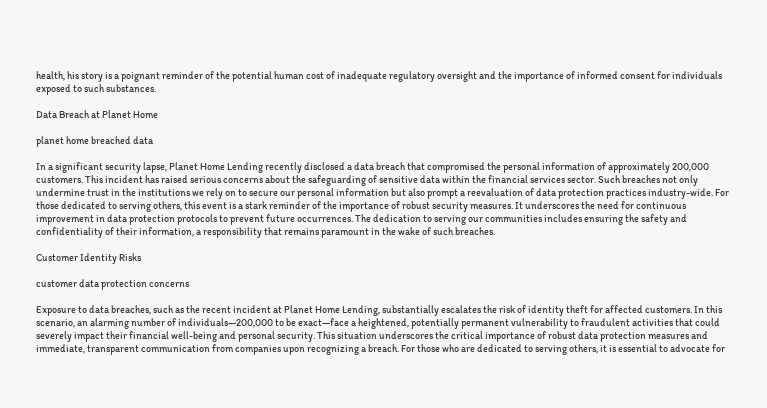health, his story is a poignant reminder of the potential human cost of inadequate regulatory oversight and the importance of informed consent for individuals exposed to such substances.

Data Breach at Planet Home

planet home breached data

In a significant security lapse, Planet Home Lending recently disclosed a data breach that compromised the personal information of approximately 200,000 customers. This incident has raised serious concerns about the safeguarding of sensitive data within the financial services sector. Such breaches not only undermine trust in the institutions we rely on to secure our personal information but also prompt a reevaluation of data protection practices industry-wide. For those dedicated to serving others, this event is a stark reminder of the importance of robust security measures. It underscores the need for continuous improvement in data protection protocols to prevent future occurrences. The dedication to serving our communities includes ensuring the safety and confidentiality of their information, a responsibility that remains paramount in the wake of such breaches.

Customer Identity Risks

customer data protection concerns

Exposure to data breaches, such as the recent incident at Planet Home Lending, substantially escalates the risk of identity theft for affected customers. In this scenario, an alarming number of individuals—200,000 to be exact—face a heightened, potentially permanent vulnerability to fraudulent activities that could severely impact their financial well-being and personal security. This situation underscores the critical importance of robust data protection measures and immediate, transparent communication from companies upon recognizing a breach. For those who are dedicated to serving others, it is essential to advocate for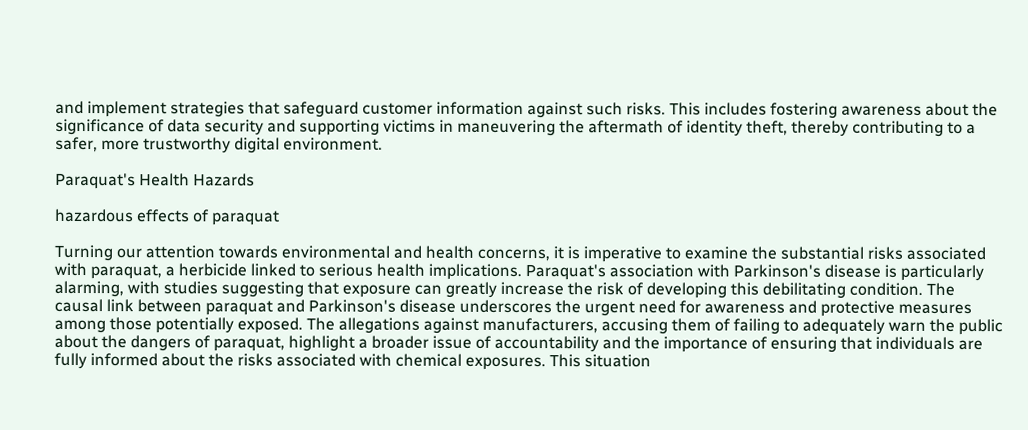and implement strategies that safeguard customer information against such risks. This includes fostering awareness about the significance of data security and supporting victims in maneuvering the aftermath of identity theft, thereby contributing to a safer, more trustworthy digital environment.

Paraquat's Health Hazards

hazardous effects of paraquat

Turning our attention towards environmental and health concerns, it is imperative to examine the substantial risks associated with paraquat, a herbicide linked to serious health implications. Paraquat's association with Parkinson's disease is particularly alarming, with studies suggesting that exposure can greatly increase the risk of developing this debilitating condition. The causal link between paraquat and Parkinson's disease underscores the urgent need for awareness and protective measures among those potentially exposed. The allegations against manufacturers, accusing them of failing to adequately warn the public about the dangers of paraquat, highlight a broader issue of accountability and the importance of ensuring that individuals are fully informed about the risks associated with chemical exposures. This situation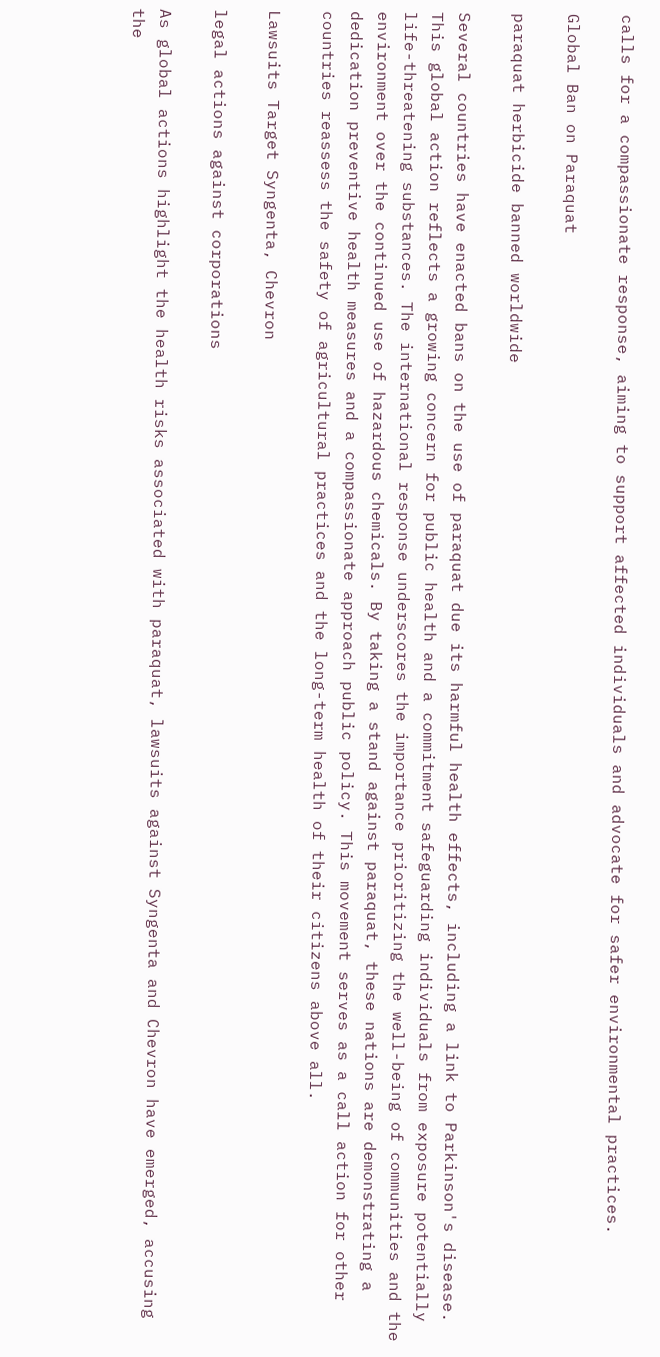calls for a compassionate response, aiming to support affected individuals and advocate for safer environmental practices.

Global Ban on Paraquat

paraquat herbicide banned worldwide

Several countries have enacted bans on the use of paraquat due its harmful health effects, including a link to Parkinson's disease. This global action reflects a growing concern for public health and a commitment safeguarding individuals from exposure potentially life-threatening substances. The international response underscores the importance prioritizing the well-being of communities and the environment over the continued use of hazardous chemicals. By taking a stand against paraquat, these nations are demonstrating a dedication preventive health measures and a compassionate approach public policy. This movement serves as a call action for other countries reassess the safety of agricultural practices and the long-term health of their citizens above all.

Lawsuits Target Syngenta, Chevron

legal actions against corporations

As global actions highlight the health risks associated with paraquat, lawsuits against Syngenta and Chevron have emerged, accusing the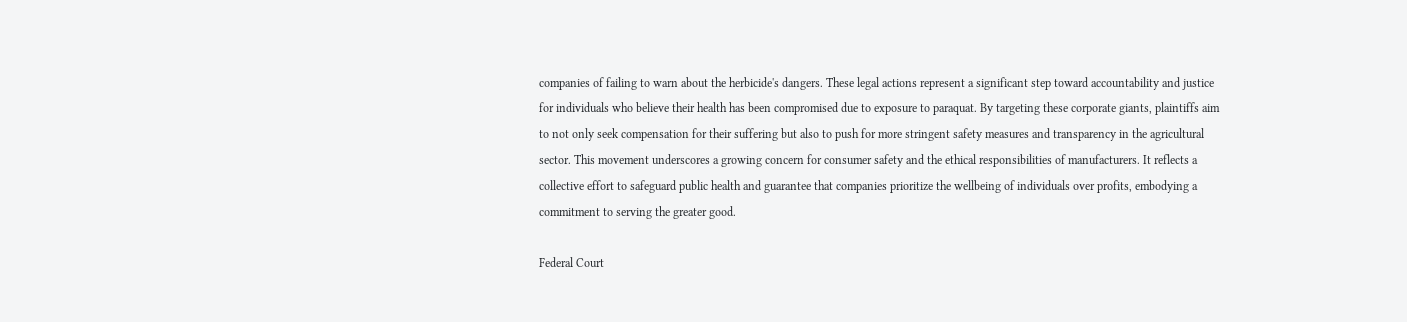companies of failing to warn about the herbicide's dangers. These legal actions represent a significant step toward accountability and justice for individuals who believe their health has been compromised due to exposure to paraquat. By targeting these corporate giants, plaintiffs aim to not only seek compensation for their suffering but also to push for more stringent safety measures and transparency in the agricultural sector. This movement underscores a growing concern for consumer safety and the ethical responsibilities of manufacturers. It reflects a collective effort to safeguard public health and guarantee that companies prioritize the wellbeing of individuals over profits, embodying a commitment to serving the greater good.

Federal Court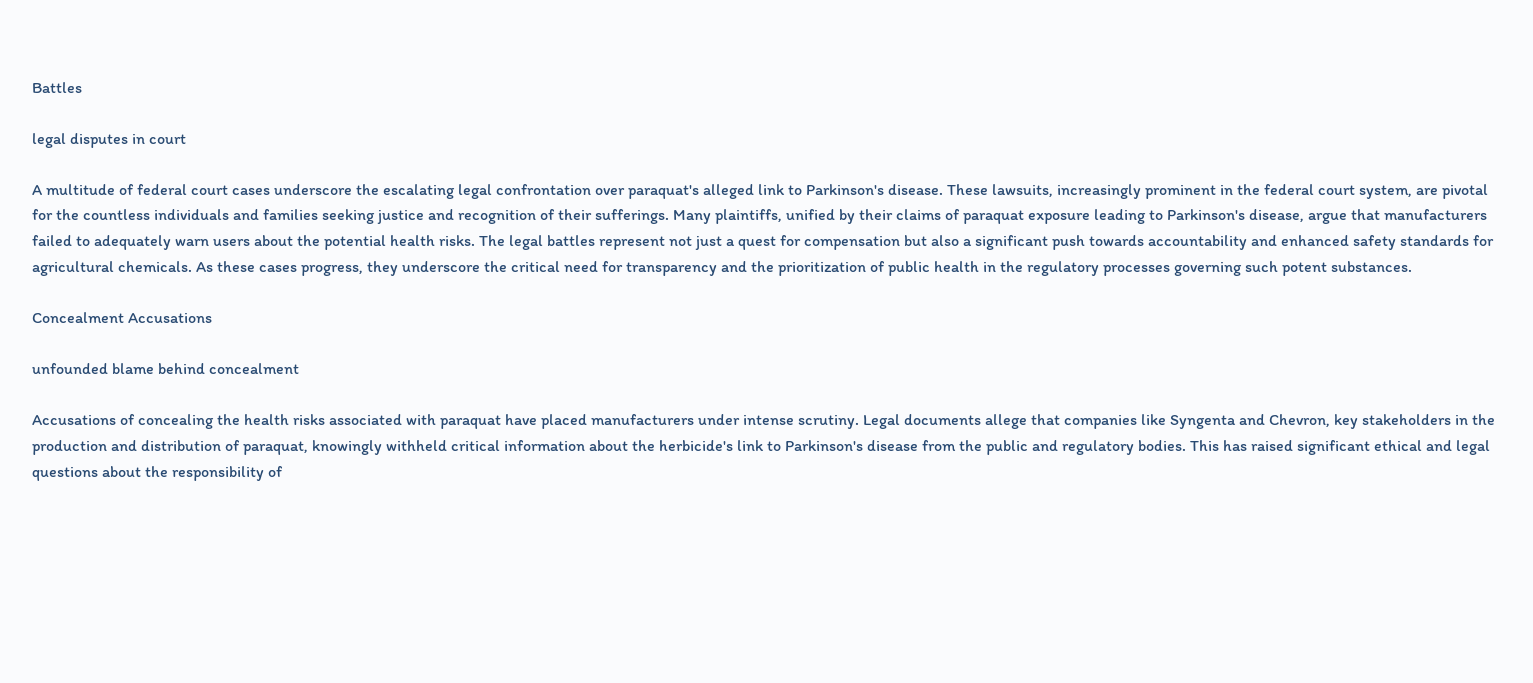Battles

legal disputes in court

A multitude of federal court cases underscore the escalating legal confrontation over paraquat's alleged link to Parkinson's disease. These lawsuits, increasingly prominent in the federal court system, are pivotal for the countless individuals and families seeking justice and recognition of their sufferings. Many plaintiffs, unified by their claims of paraquat exposure leading to Parkinson's disease, argue that manufacturers failed to adequately warn users about the potential health risks. The legal battles represent not just a quest for compensation but also a significant push towards accountability and enhanced safety standards for agricultural chemicals. As these cases progress, they underscore the critical need for transparency and the prioritization of public health in the regulatory processes governing such potent substances.

Concealment Accusations

unfounded blame behind concealment

Accusations of concealing the health risks associated with paraquat have placed manufacturers under intense scrutiny. Legal documents allege that companies like Syngenta and Chevron, key stakeholders in the production and distribution of paraquat, knowingly withheld critical information about the herbicide's link to Parkinson's disease from the public and regulatory bodies. This has raised significant ethical and legal questions about the responsibility of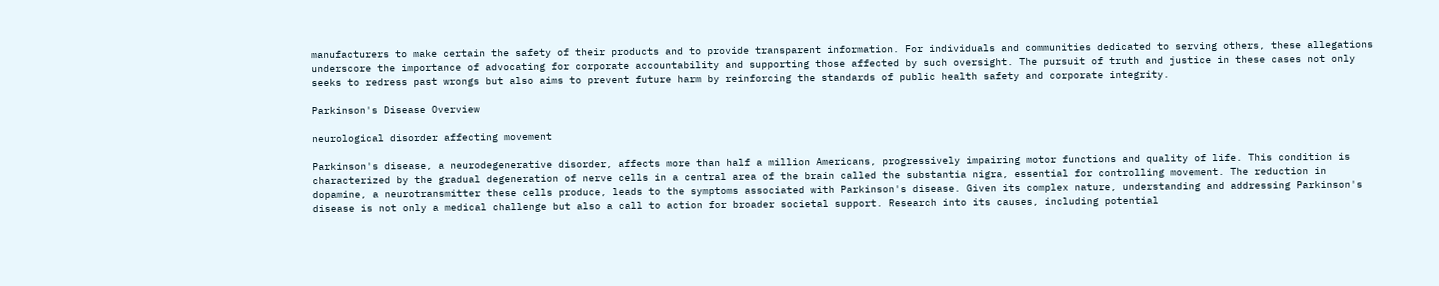manufacturers to make certain the safety of their products and to provide transparent information. For individuals and communities dedicated to serving others, these allegations underscore the importance of advocating for corporate accountability and supporting those affected by such oversight. The pursuit of truth and justice in these cases not only seeks to redress past wrongs but also aims to prevent future harm by reinforcing the standards of public health safety and corporate integrity.

Parkinson's Disease Overview

neurological disorder affecting movement

Parkinson's disease, a neurodegenerative disorder, affects more than half a million Americans, progressively impairing motor functions and quality of life. This condition is characterized by the gradual degeneration of nerve cells in a central area of the brain called the substantia nigra, essential for controlling movement. The reduction in dopamine, a neurotransmitter these cells produce, leads to the symptoms associated with Parkinson's disease. Given its complex nature, understanding and addressing Parkinson's disease is not only a medical challenge but also a call to action for broader societal support. Research into its causes, including potential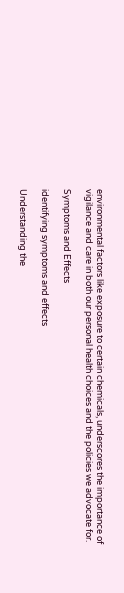environmental factors like exposure to certain chemicals, underscores the importance of vigilance and care in both our personal health choices and the policies we advocate for.

Symptoms and Effects

identifying symptoms and effects

Understanding the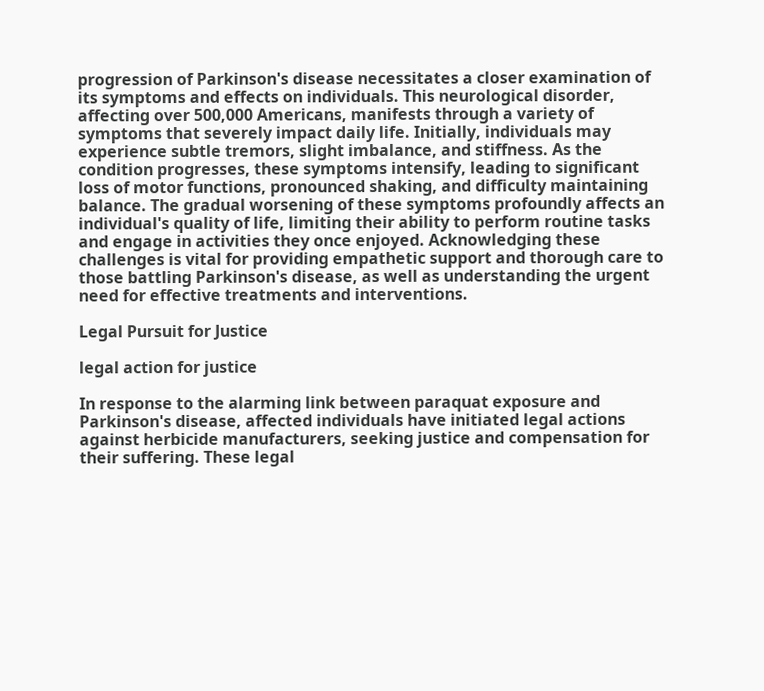progression of Parkinson's disease necessitates a closer examination of its symptoms and effects on individuals. This neurological disorder, affecting over 500,000 Americans, manifests through a variety of symptoms that severely impact daily life. Initially, individuals may experience subtle tremors, slight imbalance, and stiffness. As the condition progresses, these symptoms intensify, leading to significant loss of motor functions, pronounced shaking, and difficulty maintaining balance. The gradual worsening of these symptoms profoundly affects an individual's quality of life, limiting their ability to perform routine tasks and engage in activities they once enjoyed. Acknowledging these challenges is vital for providing empathetic support and thorough care to those battling Parkinson's disease, as well as understanding the urgent need for effective treatments and interventions.

Legal Pursuit for Justice

legal action for justice

In response to the alarming link between paraquat exposure and Parkinson's disease, affected individuals have initiated legal actions against herbicide manufacturers, seeking justice and compensation for their suffering. These legal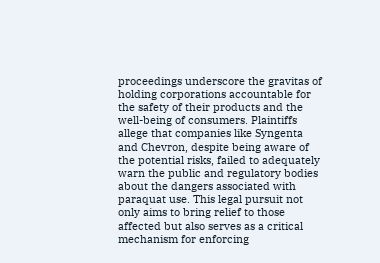proceedings underscore the gravitas of holding corporations accountable for the safety of their products and the well-being of consumers. Plaintiffs allege that companies like Syngenta and Chevron, despite being aware of the potential risks, failed to adequately warn the public and regulatory bodies about the dangers associated with paraquat use. This legal pursuit not only aims to bring relief to those affected but also serves as a critical mechanism for enforcing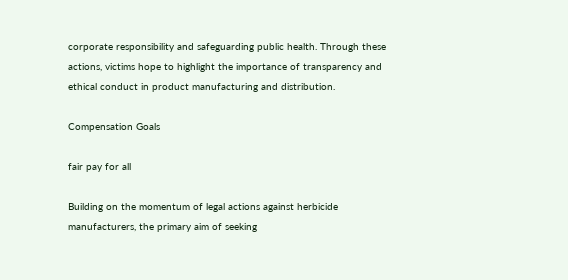corporate responsibility and safeguarding public health. Through these actions, victims hope to highlight the importance of transparency and ethical conduct in product manufacturing and distribution.

Compensation Goals

fair pay for all

Building on the momentum of legal actions against herbicide manufacturers, the primary aim of seeking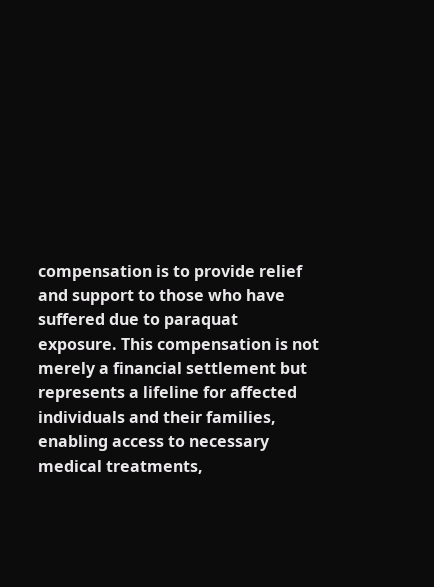compensation is to provide relief and support to those who have suffered due to paraquat exposure. This compensation is not merely a financial settlement but represents a lifeline for affected individuals and their families, enabling access to necessary medical treatments,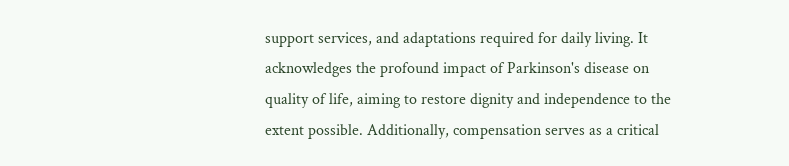support services, and adaptations required for daily living. It acknowledges the profound impact of Parkinson's disease on quality of life, aiming to restore dignity and independence to the extent possible. Additionally, compensation serves as a critical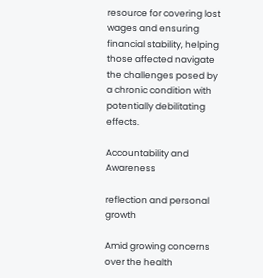resource for covering lost wages and ensuring financial stability, helping those affected navigate the challenges posed by a chronic condition with potentially debilitating effects.

Accountability and Awareness

reflection and personal growth

Amid growing concerns over the health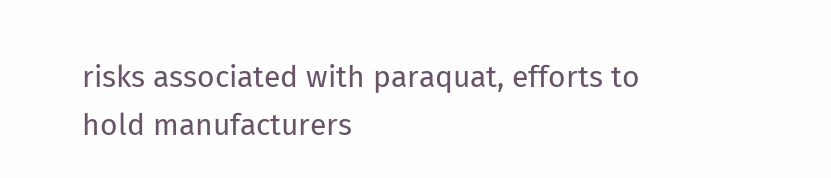risks associated with paraquat, efforts to hold manufacturers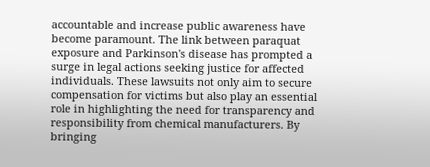accountable and increase public awareness have become paramount. The link between paraquat exposure and Parkinson's disease has prompted a surge in legal actions seeking justice for affected individuals. These lawsuits not only aim to secure compensation for victims but also play an essential role in highlighting the need for transparency and responsibility from chemical manufacturers. By bringing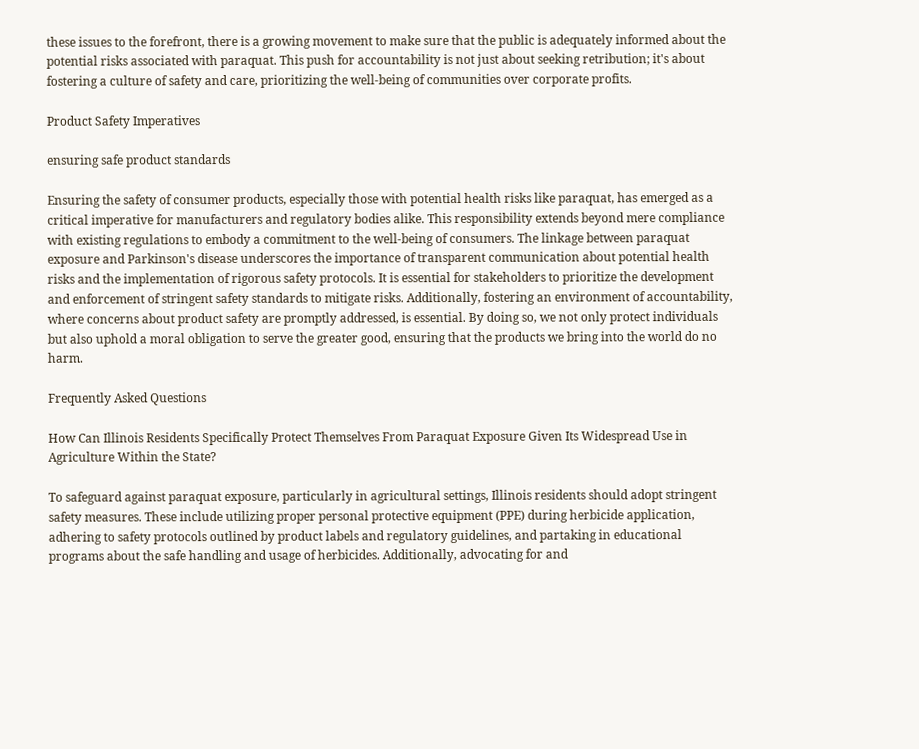these issues to the forefront, there is a growing movement to make sure that the public is adequately informed about the potential risks associated with paraquat. This push for accountability is not just about seeking retribution; it's about fostering a culture of safety and care, prioritizing the well-being of communities over corporate profits.

Product Safety Imperatives

ensuring safe product standards

Ensuring the safety of consumer products, especially those with potential health risks like paraquat, has emerged as a critical imperative for manufacturers and regulatory bodies alike. This responsibility extends beyond mere compliance with existing regulations to embody a commitment to the well-being of consumers. The linkage between paraquat exposure and Parkinson's disease underscores the importance of transparent communication about potential health risks and the implementation of rigorous safety protocols. It is essential for stakeholders to prioritize the development and enforcement of stringent safety standards to mitigate risks. Additionally, fostering an environment of accountability, where concerns about product safety are promptly addressed, is essential. By doing so, we not only protect individuals but also uphold a moral obligation to serve the greater good, ensuring that the products we bring into the world do no harm.

Frequently Asked Questions

How Can Illinois Residents Specifically Protect Themselves From Paraquat Exposure Given Its Widespread Use in Agriculture Within the State?

To safeguard against paraquat exposure, particularly in agricultural settings, Illinois residents should adopt stringent safety measures. These include utilizing proper personal protective equipment (PPE) during herbicide application, adhering to safety protocols outlined by product labels and regulatory guidelines, and partaking in educational programs about the safe handling and usage of herbicides. Additionally, advocating for and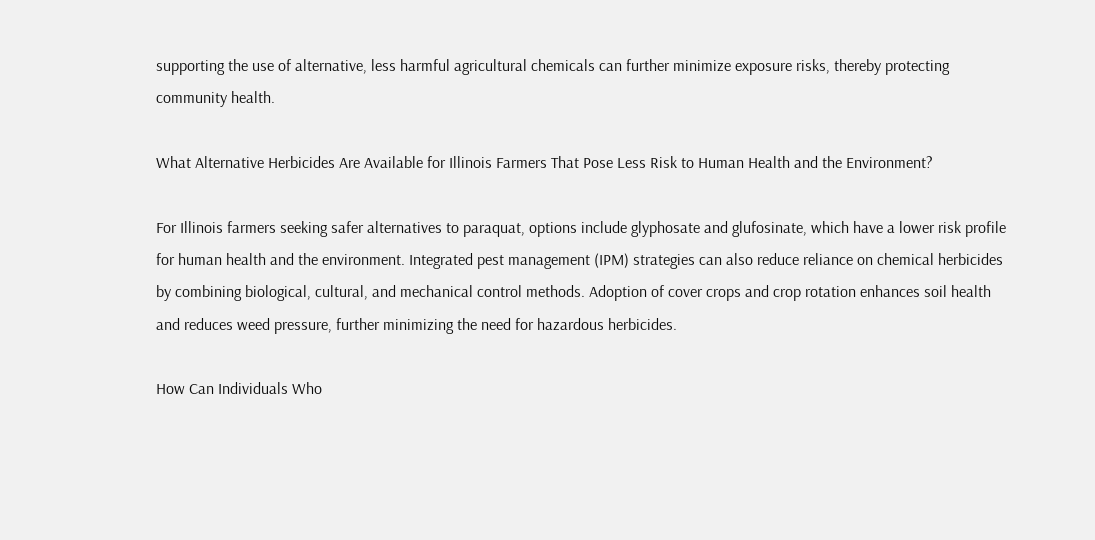supporting the use of alternative, less harmful agricultural chemicals can further minimize exposure risks, thereby protecting community health.

What Alternative Herbicides Are Available for Illinois Farmers That Pose Less Risk to Human Health and the Environment?

For Illinois farmers seeking safer alternatives to paraquat, options include glyphosate and glufosinate, which have a lower risk profile for human health and the environment. Integrated pest management (IPM) strategies can also reduce reliance on chemical herbicides by combining biological, cultural, and mechanical control methods. Adoption of cover crops and crop rotation enhances soil health and reduces weed pressure, further minimizing the need for hazardous herbicides.

How Can Individuals Who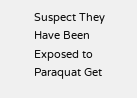Suspect They Have Been Exposed to Paraquat Get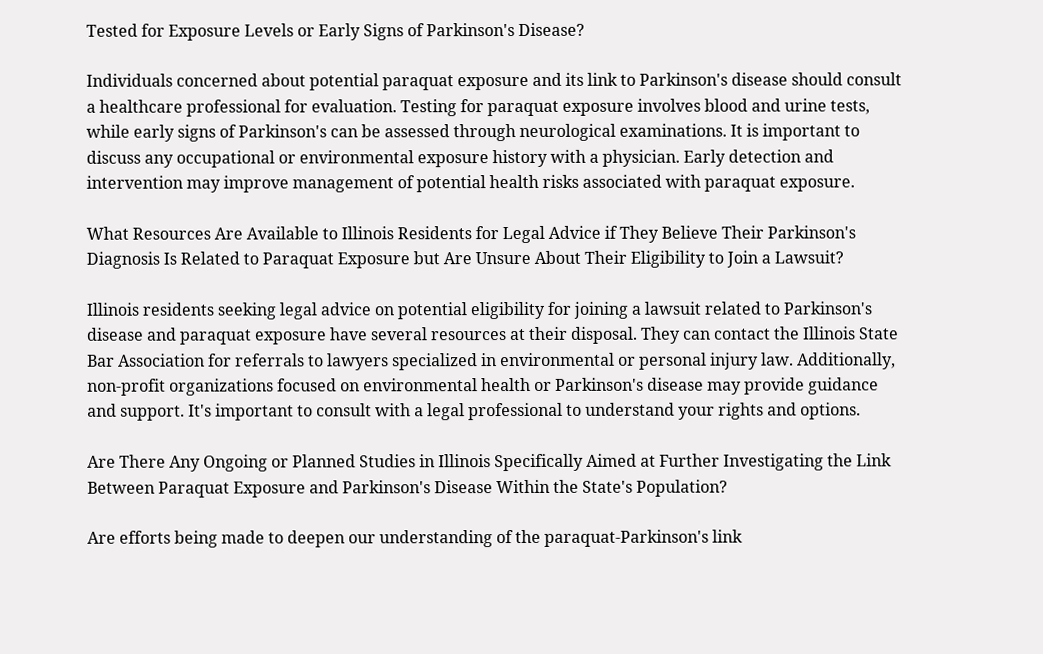Tested for Exposure Levels or Early Signs of Parkinson's Disease?

Individuals concerned about potential paraquat exposure and its link to Parkinson's disease should consult a healthcare professional for evaluation. Testing for paraquat exposure involves blood and urine tests, while early signs of Parkinson's can be assessed through neurological examinations. It is important to discuss any occupational or environmental exposure history with a physician. Early detection and intervention may improve management of potential health risks associated with paraquat exposure.

What Resources Are Available to Illinois Residents for Legal Advice if They Believe Their Parkinson's Diagnosis Is Related to Paraquat Exposure but Are Unsure About Their Eligibility to Join a Lawsuit?

Illinois residents seeking legal advice on potential eligibility for joining a lawsuit related to Parkinson's disease and paraquat exposure have several resources at their disposal. They can contact the Illinois State Bar Association for referrals to lawyers specialized in environmental or personal injury law. Additionally, non-profit organizations focused on environmental health or Parkinson's disease may provide guidance and support. It's important to consult with a legal professional to understand your rights and options.

Are There Any Ongoing or Planned Studies in Illinois Specifically Aimed at Further Investigating the Link Between Paraquat Exposure and Parkinson's Disease Within the State's Population?

Are efforts being made to deepen our understanding of the paraquat-Parkinson's link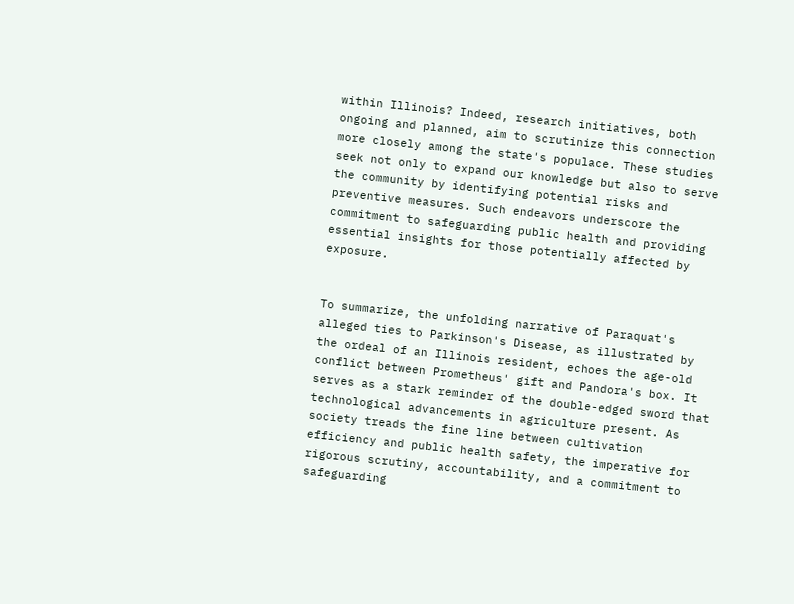within Illinois? Indeed, research initiatives, both ongoing and planned, aim to scrutinize this connection more closely among the state's populace. These studies seek not only to expand our knowledge but also to serve the community by identifying potential risks and preventive measures. Such endeavors underscore the commitment to safeguarding public health and providing essential insights for those potentially affected by exposure.


To summarize, the unfolding narrative of Paraquat's alleged ties to Parkinson's Disease, as illustrated by the ordeal of an Illinois resident, echoes the age-old conflict between Prometheus' gift and Pandora's box. It serves as a stark reminder of the double-edged sword that technological advancements in agriculture present. As society treads the fine line between cultivation efficiency and public health safety, the imperative for rigorous scrutiny, accountability, and a commitment to safeguarding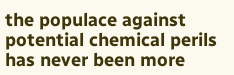the populace against potential chemical perils has never been more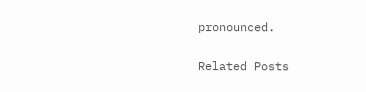pronounced.


Related Posts